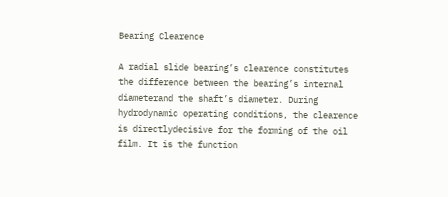Bearing Clearence

A radial slide bearing’s clearence constitutes the difference between the bearing’s internal diameterand the shaft’s diameter. During hydrodynamic operating conditions, the clearence is directlydecisive for the forming of the oil film. It is the function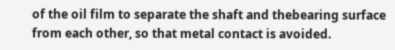of the oil film to separate the shaft and thebearing surface from each other, so that metal contact is avoided.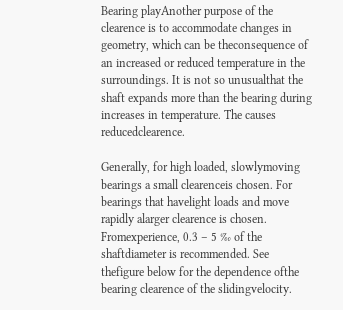Bearing playAnother purpose of the clearence is to accommodate changes in geometry, which can be theconsequence of an increased or reduced temperature in the surroundings. It is not so unusualthat the shaft expands more than the bearing during increases in temperature. The causes reducedclearence.

Generally, for high loaded, slowlymoving bearings a small clearenceis chosen. For bearings that havelight loads and move rapidly alarger clearence is chosen. Fromexperience, 0.3 – 5 ‰ of the shaftdiameter is recommended. See thefigure below for the dependence ofthe bearing clearence of the slidingvelocity.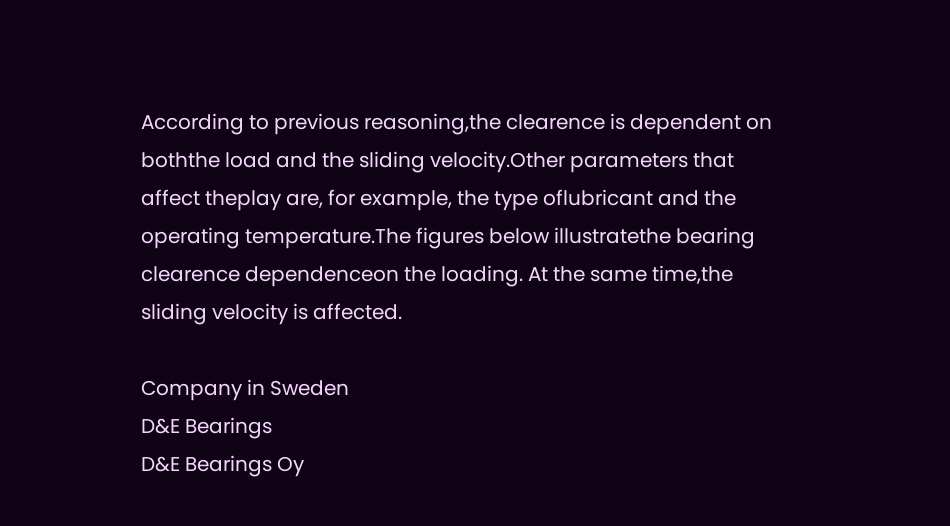According to previous reasoning,the clearence is dependent on boththe load and the sliding velocity.Other parameters that affect theplay are, for example, the type oflubricant and the operating temperature.The figures below illustratethe bearing clearence dependenceon the loading. At the same time,the sliding velocity is affected.

Company in Sweden
D&E Bearings
D&E Bearings Oy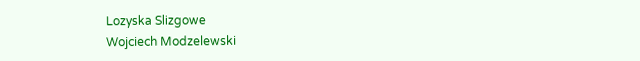Lozyska Slizgowe
Wojciech Modzelewski